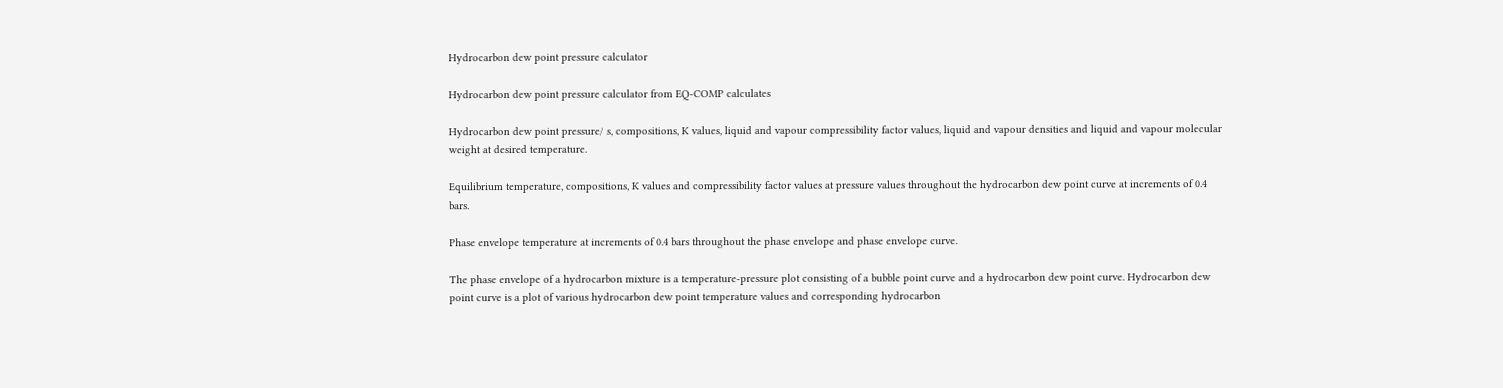Hydrocarbon dew point pressure calculator

Hydrocarbon dew point pressure calculator from EQ-COMP calculates

Hydrocarbon dew point pressure/ s, compositions, K values, liquid and vapour compressibility factor values, liquid and vapour densities and liquid and vapour molecular weight at desired temperature.

Equilibrium temperature, compositions, K values and compressibility factor values at pressure values throughout the hydrocarbon dew point curve at increments of 0.4 bars.

Phase envelope temperature at increments of 0.4 bars throughout the phase envelope and phase envelope curve.

The phase envelope of a hydrocarbon mixture is a temperature-pressure plot consisting of a bubble point curve and a hydrocarbon dew point curve. Hydrocarbon dew point curve is a plot of various hydrocarbon dew point temperature values and corresponding hydrocarbon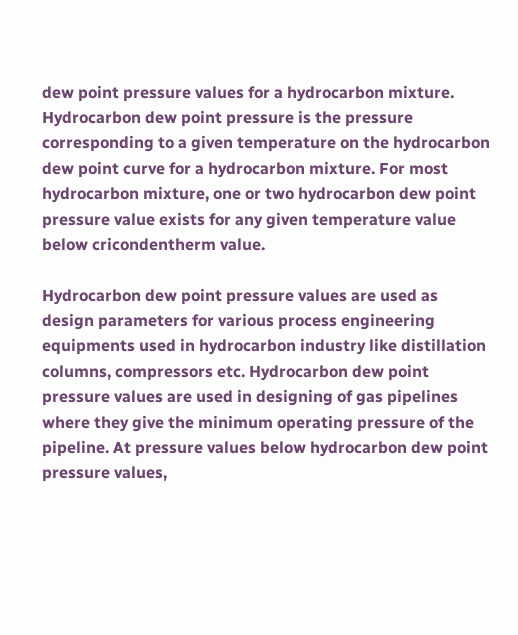dew point pressure values for a hydrocarbon mixture. Hydrocarbon dew point pressure is the pressure corresponding to a given temperature on the hydrocarbon dew point curve for a hydrocarbon mixture. For most hydrocarbon mixture, one or two hydrocarbon dew point pressure value exists for any given temperature value below cricondentherm value.

Hydrocarbon dew point pressure values are used as design parameters for various process engineering equipments used in hydrocarbon industry like distillation columns, compressors etc. Hydrocarbon dew point pressure values are used in designing of gas pipelines where they give the minimum operating pressure of the pipeline. At pressure values below hydrocarbon dew point pressure values,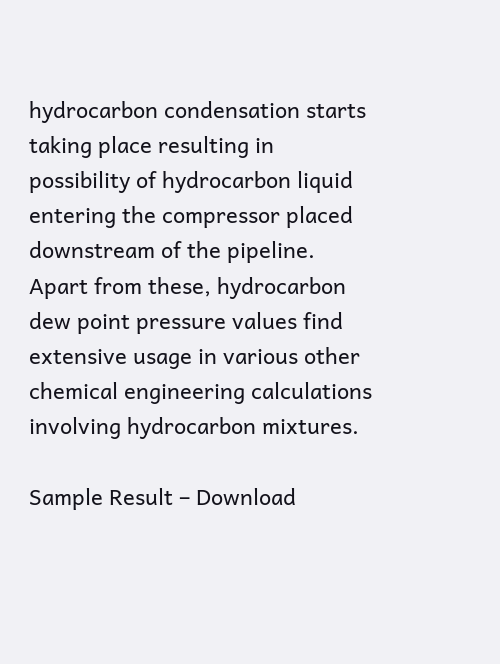hydrocarbon condensation starts taking place resulting in possibility of hydrocarbon liquid entering the compressor placed downstream of the pipeline. Apart from these, hydrocarbon dew point pressure values find extensive usage in various other chemical engineering calculations involving hydrocarbon mixtures.

Sample Result – Download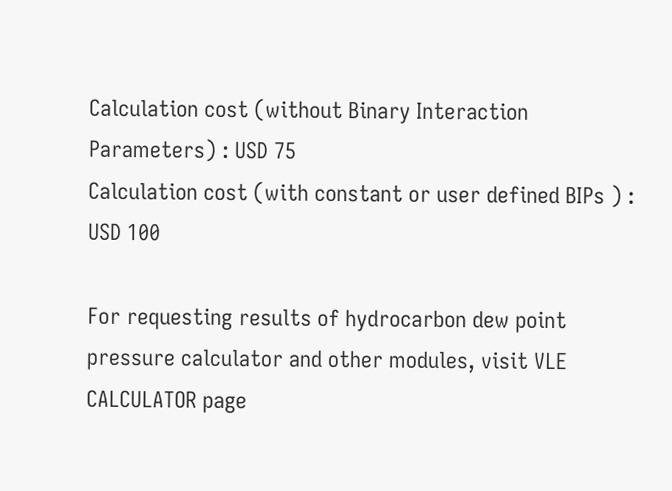Calculation cost (without Binary Interaction Parameters) : USD 75
Calculation cost (with constant or user defined BIPs ) : USD 100

For requesting results of hydrocarbon dew point pressure calculator and other modules, visit VLE CALCULATOR page